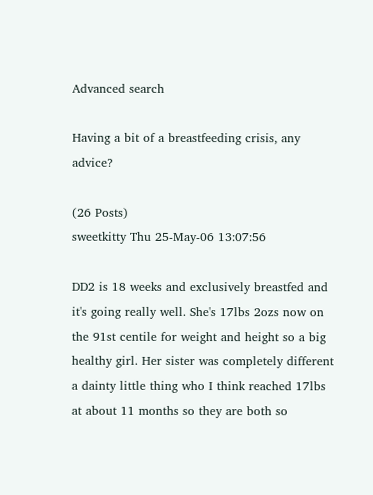Advanced search

Having a bit of a breastfeeding crisis, any advice?

(26 Posts)
sweetkitty Thu 25-May-06 13:07:56

DD2 is 18 weeks and exclusively breastfed and it's going really well. She's 17lbs 2ozs now on the 91st centile for weight and height so a big healthy girl. Her sister was completely different a dainty little thing who I think reached 17lbs at about 11 months so they are both so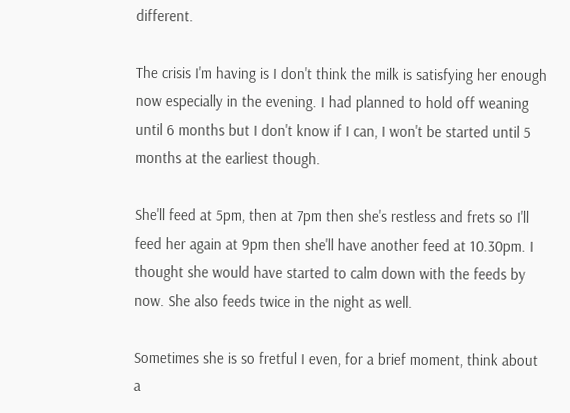different.

The crisis I'm having is I don't think the milk is satisfying her enough now especially in the evening. I had planned to hold off weaning until 6 months but I don't know if I can, I won't be started until 5 months at the earliest though.

She'll feed at 5pm, then at 7pm then she's restless and frets so I'll feed her again at 9pm then she'll have another feed at 10.30pm. I thought she would have started to calm down with the feeds by now. She also feeds twice in the night as well.

Sometimes she is so fretful I even, for a brief moment, think about a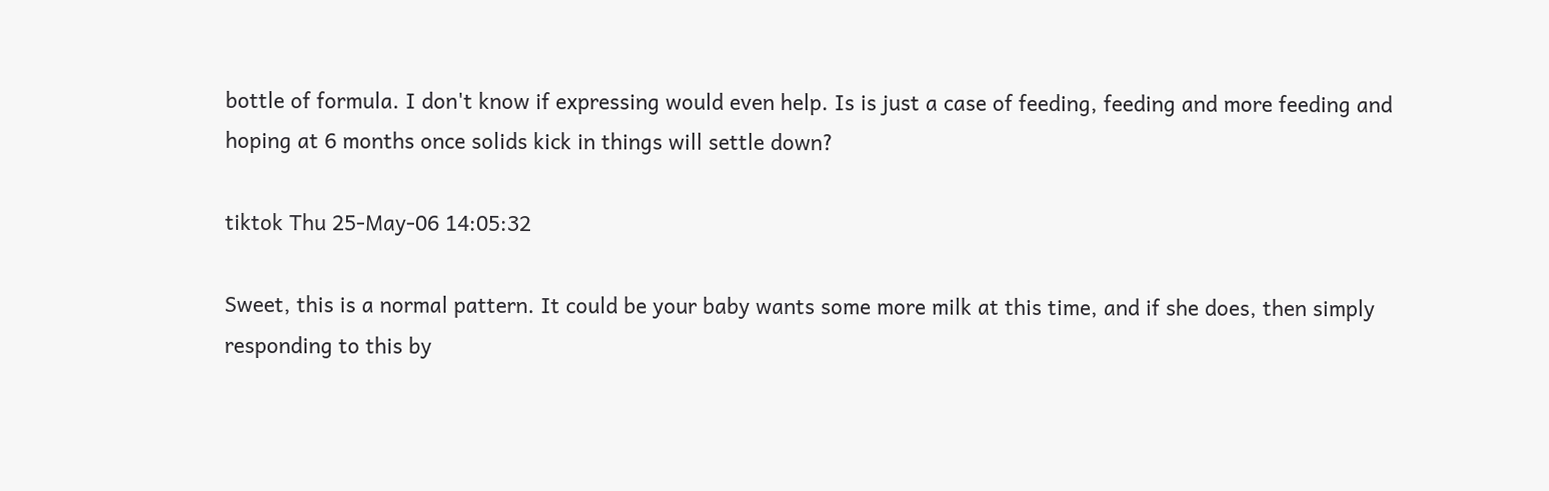bottle of formula. I don't know if expressing would even help. Is is just a case of feeding, feeding and more feeding and hoping at 6 months once solids kick in things will settle down?

tiktok Thu 25-May-06 14:05:32

Sweet, this is a normal pattern. It could be your baby wants some more milk at this time, and if she does, then simply responding to this by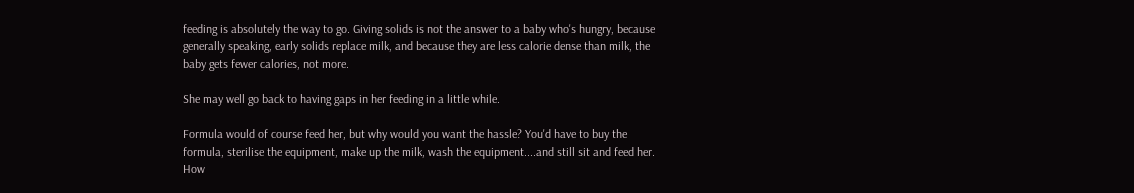feeding is absolutely the way to go. Giving solids is not the answer to a baby who's hungry, because generally speaking, early solids replace milk, and because they are less calorie dense than milk, the baby gets fewer calories, not more.

She may well go back to having gaps in her feeding in a little while.

Formula would of course feed her, but why would you want the hassle? You'd have to buy the formula, sterilise the equipment, make up the milk, wash the equipment....and still sit and feed her. How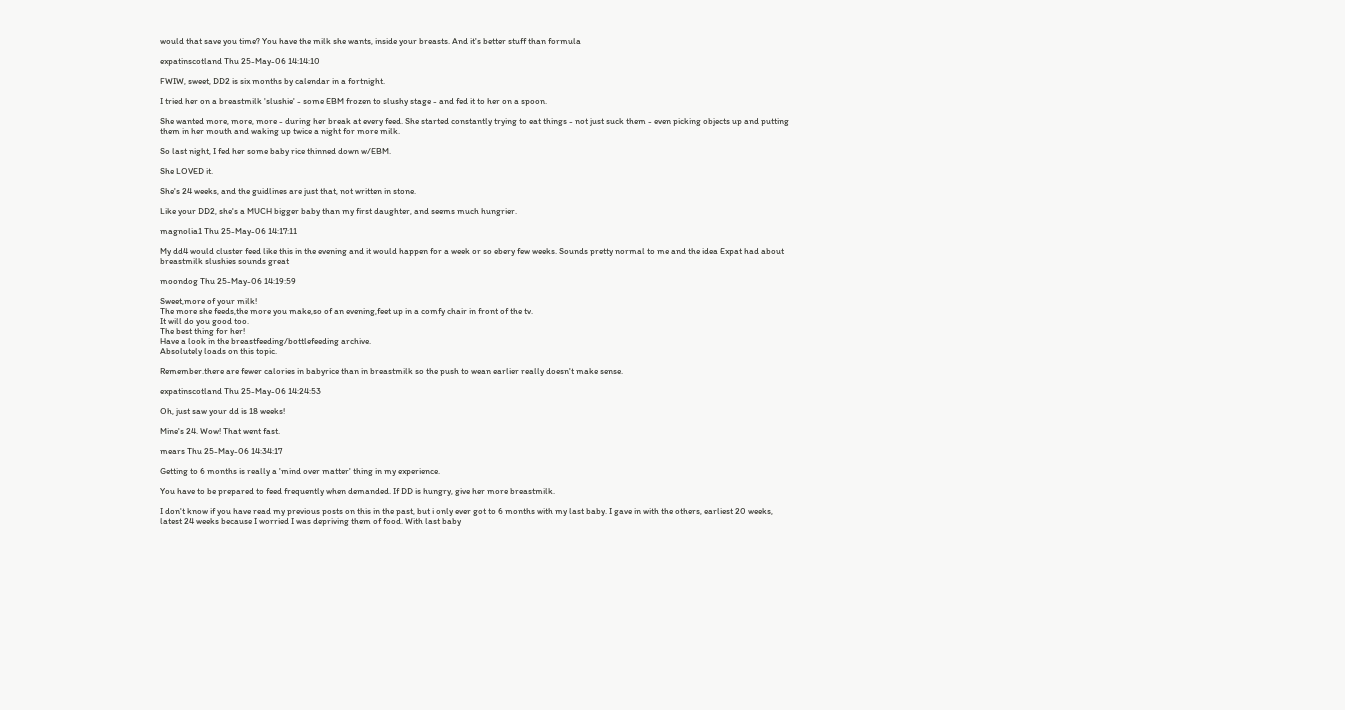would that save you time? You have the milk she wants, inside your breasts. And it's better stuff than formula

expatinscotland Thu 25-May-06 14:14:10

FWIW, sweet, DD2 is six months by calendar in a fortnight.

I tried her on a breastmilk 'slushie' - some EBM frozen to slushy stage - and fed it to her on a spoon.

She wanted more, more, more - during her break at every feed. She started constantly trying to eat things - not just suck them - even picking objects up and putting them in her mouth and waking up twice a night for more milk.

So last night, I fed her some baby rice thinned down w/EBM.

She LOVED it.

She's 24 weeks, and the guidlines are just that, not written in stone.

Like your DD2, she's a MUCH bigger baby than my first daughter, and seems much hungrier.

magnolia1 Thu 25-May-06 14:17:11

My dd4 would cluster feed like this in the evening and it would happen for a week or so ebery few weeks. Sounds pretty normal to me and the idea Expat had about breastmilk slushies sounds great

moondog Thu 25-May-06 14:19:59

Sweet,more of your milk!
The more she feeds,the more you make,so of an evening,feet up in a comfy chair in front of the tv.
It will do you good too.
The best thing for her!
Have a look in the breastfeeding/bottlefeeding archive.
Absolutely loads on this topic.

Remember.there are fewer calories in babyrice than in breastmilk so the push to wean earlier really doesn't make sense.

expatinscotland Thu 25-May-06 14:24:53

Oh, just saw your dd is 18 weeks!

Mine's 24. Wow! That went fast.

mears Thu 25-May-06 14:34:17

Getting to 6 months is really a 'mind over matter' thing in my experience.

You have to be prepared to feed frequently when demanded. If DD is hungry, give her more breastmilk.

I don't know if you have read my previous posts on this in the past, but i only ever got to 6 months with my last baby. I gave in with the others, earliest 20 weeks, latest 24 weeks because I worried I was depriving them of food. With last baby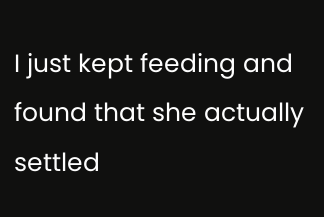I just kept feeding and found that she actually settled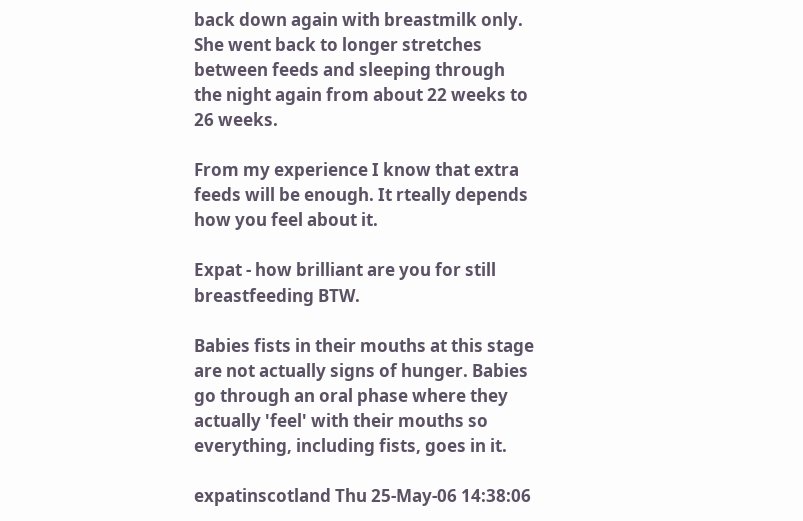back down again with breastmilk only. She went back to longer stretches between feeds and sleeping through the night again from about 22 weeks to 26 weeks.

From my experience I know that extra feeds will be enough. It rteally depends how you feel about it.

Expat - how brilliant are you for still breastfeeding BTW.

Babies fists in their mouths at this stage are not actually signs of hunger. Babies go through an oral phase where they actually 'feel' with their mouths so everything, including fists, goes in it.

expatinscotland Thu 25-May-06 14:38:06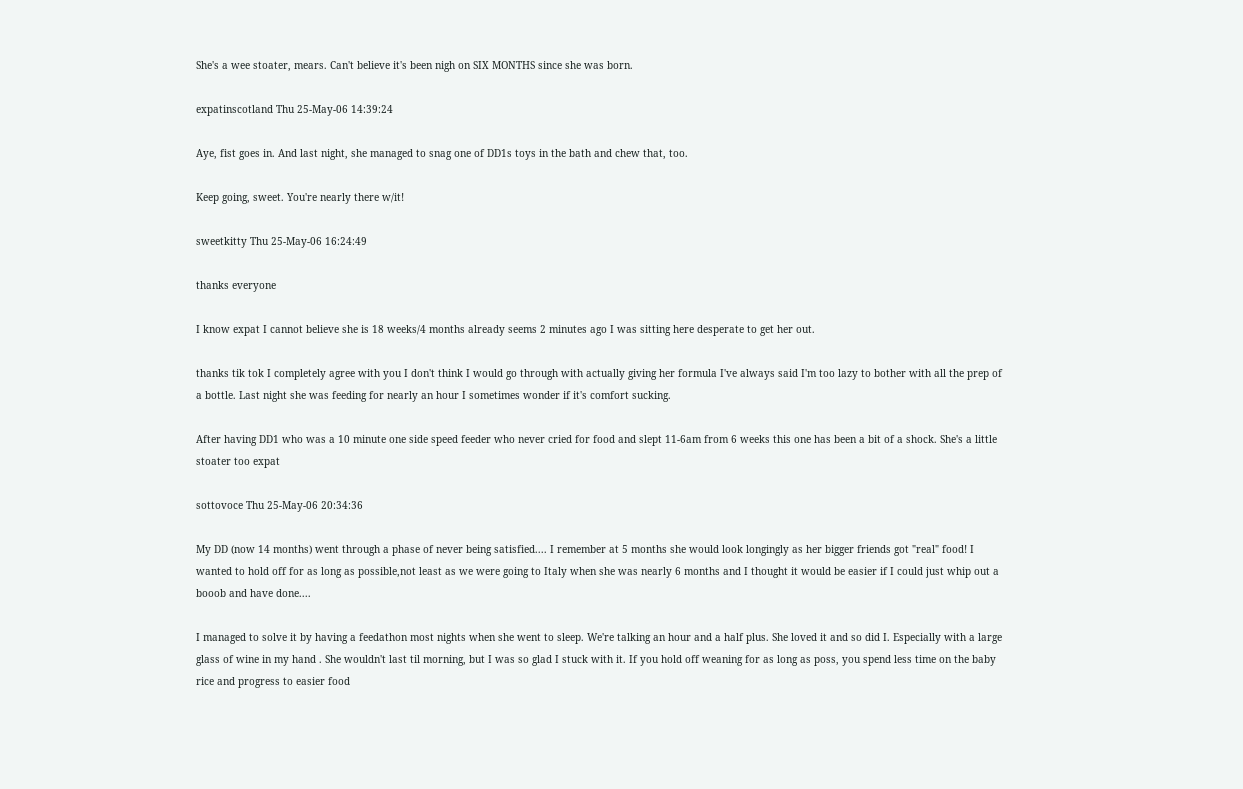She's a wee stoater, mears. Can't believe it's been nigh on SIX MONTHS since she was born.

expatinscotland Thu 25-May-06 14:39:24

Aye, fist goes in. And last night, she managed to snag one of DD1s toys in the bath and chew that, too.

Keep going, sweet. You're nearly there w/it!

sweetkitty Thu 25-May-06 16:24:49

thanks everyone

I know expat I cannot believe she is 18 weeks/4 months already seems 2 minutes ago I was sitting here desperate to get her out.

thanks tik tok I completely agree with you I don't think I would go through with actually giving her formula I've always said I'm too lazy to bother with all the prep of a bottle. Last night she was feeding for nearly an hour I sometimes wonder if it's comfort sucking.

After having DD1 who was a 10 minute one side speed feeder who never cried for food and slept 11-6am from 6 weeks this one has been a bit of a shock. She's a little stoater too expat

sottovoce Thu 25-May-06 20:34:36

My DD (now 14 months) went through a phase of never being satisfied.... I remember at 5 months she would look longingly as her bigger friends got "real" food! I wanted to hold off for as long as possible,not least as we were going to Italy when she was nearly 6 months and I thought it would be easier if I could just whip out a booob and have done....

I managed to solve it by having a feedathon most nights when she went to sleep. We're talking an hour and a half plus. She loved it and so did I. Especially with a large glass of wine in my hand . She wouldn't last til morning, but I was so glad I stuck with it. If you hold off weaning for as long as poss, you spend less time on the baby rice and progress to easier food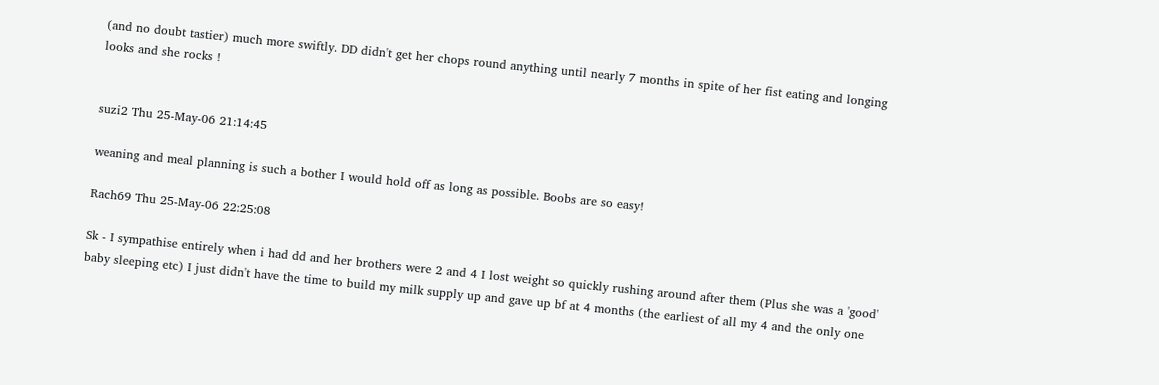(and no doubt tastier) much more swiftly. DD didn't get her chops round anything until nearly 7 months in spite of her fist eating and longing looks and she rocks !


suzi2 Thu 25-May-06 21:14:45

weaning and meal planning is such a bother I would hold off as long as possible. Boobs are so easy!

Rach69 Thu 25-May-06 22:25:08

Sk - I sympathise entirely when i had dd and her brothers were 2 and 4 I lost weight so quickly rushing around after them (Plus she was a 'good' baby sleeping etc) I just didn't have the time to build my milk supply up and gave up bf at 4 months (the earliest of all my 4 and the only one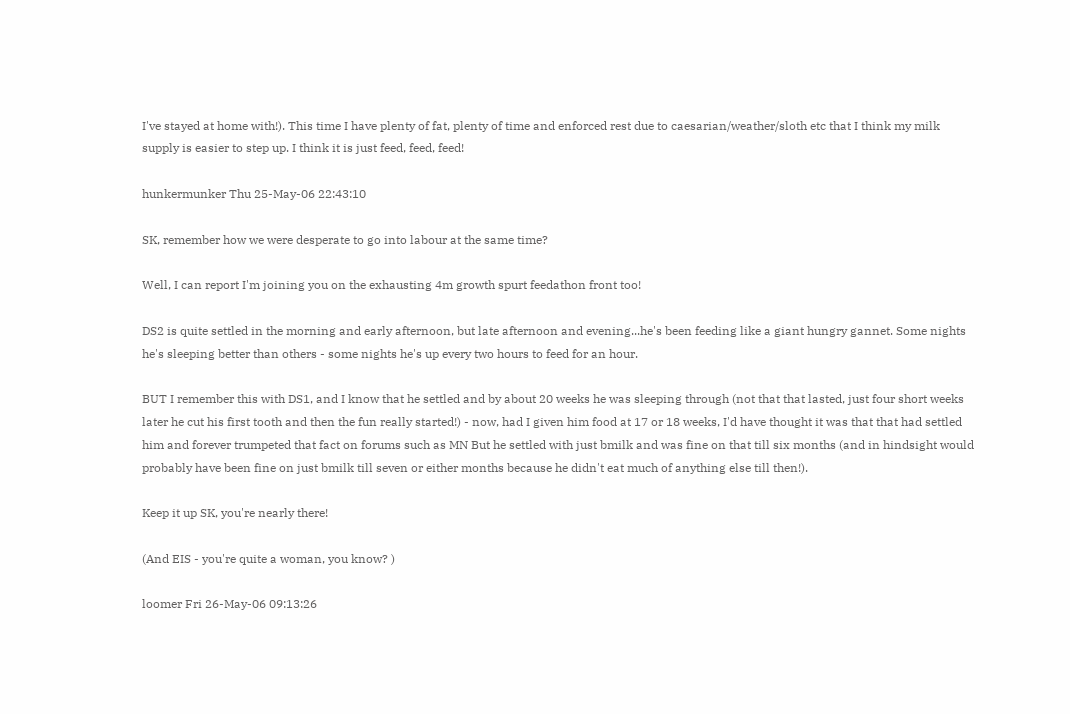I've stayed at home with!). This time I have plenty of fat, plenty of time and enforced rest due to caesarian/weather/sloth etc that I think my milk supply is easier to step up. I think it is just feed, feed, feed!

hunkermunker Thu 25-May-06 22:43:10

SK, remember how we were desperate to go into labour at the same time?

Well, I can report I'm joining you on the exhausting 4m growth spurt feedathon front too!

DS2 is quite settled in the morning and early afternoon, but late afternoon and evening...he's been feeding like a giant hungry gannet. Some nights he's sleeping better than others - some nights he's up every two hours to feed for an hour.

BUT I remember this with DS1, and I know that he settled and by about 20 weeks he was sleeping through (not that that lasted, just four short weeks later he cut his first tooth and then the fun really started!) - now, had I given him food at 17 or 18 weeks, I'd have thought it was that that had settled him and forever trumpeted that fact on forums such as MN But he settled with just bmilk and was fine on that till six months (and in hindsight would probably have been fine on just bmilk till seven or either months because he didn't eat much of anything else till then!).

Keep it up SK, you're nearly there!

(And EIS - you're quite a woman, you know? )

loomer Fri 26-May-06 09:13:26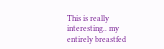This is really interesting.. my entirely breastfed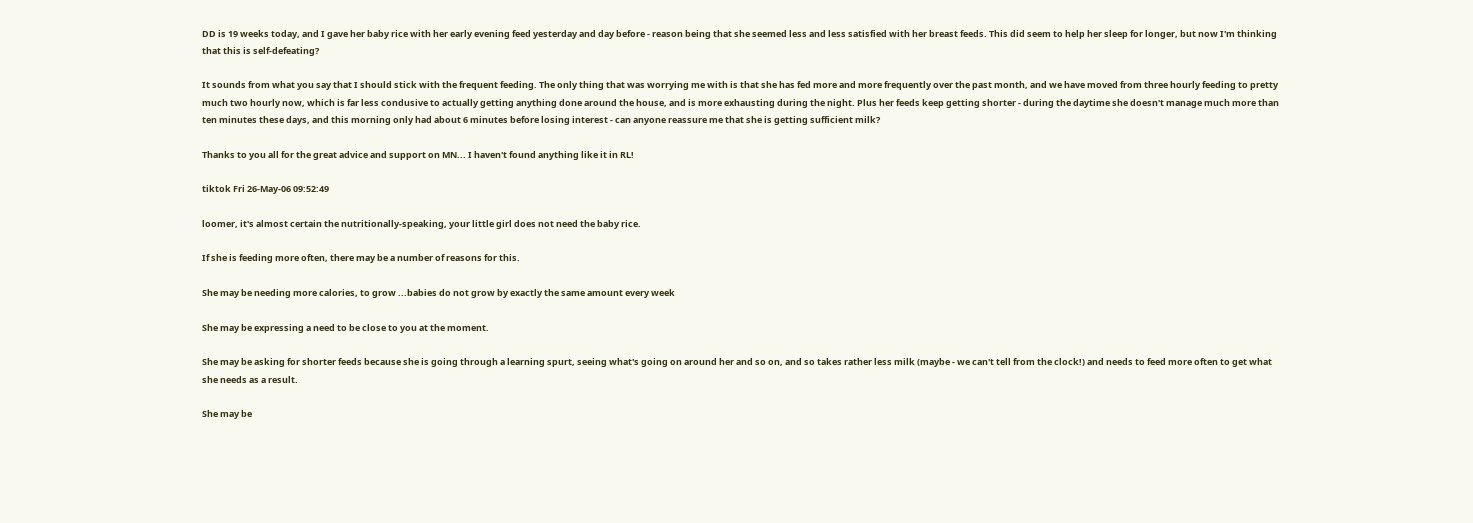DD is 19 weeks today, and I gave her baby rice with her early evening feed yesterday and day before - reason being that she seemed less and less satisfied with her breast feeds. This did seem to help her sleep for longer, but now I'm thinking that this is self-defeating?

It sounds from what you say that I should stick with the frequent feeding. The only thing that was worrying me with is that she has fed more and more frequently over the past month, and we have moved from three hourly feeding to pretty much two hourly now, which is far less condusive to actually getting anything done around the house, and is more exhausting during the night. Plus her feeds keep getting shorter - during the daytime she doesn't manage much more than ten minutes these days, and this morning only had about 6 minutes before losing interest - can anyone reassure me that she is getting sufficient milk?

Thanks to you all for the great advice and support on MN... I haven't found anything like it in RL!

tiktok Fri 26-May-06 09:52:49

loomer, it's almost certain the nutritionally-speaking, your little girl does not need the baby rice.

If she is feeding more often, there may be a number of reasons for this.

She may be needing more calories, to grow ...babies do not grow by exactly the same amount every week

She may be expressing a need to be close to you at the moment.

She may be asking for shorter feeds because she is going through a learning spurt, seeing what's going on around her and so on, and so takes rather less milk (maybe - we can't tell from the clock!) and needs to feed more often to get what she needs as a result.

She may be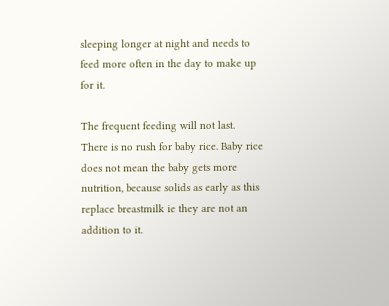sleeping longer at night and needs to feed more often in the day to make up for it.

The frequent feeding will not last. There is no rush for baby rice. Baby rice does not mean the baby gets more nutrition, because solids as early as this replace breastmilk ie they are not an addition to it.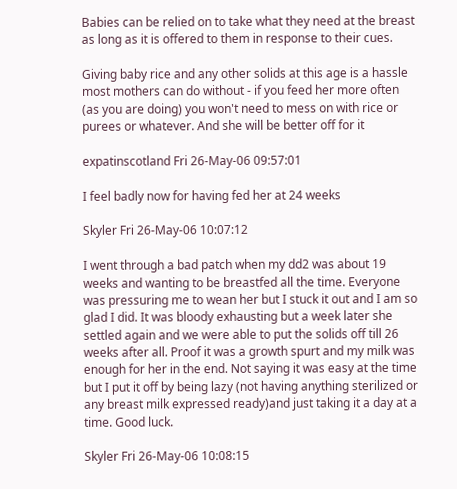Babies can be relied on to take what they need at the breast as long as it is offered to them in response to their cues.

Giving baby rice and any other solids at this age is a hassle most mothers can do without - if you feed her more often (as you are doing) you won't need to mess on with rice or purees or whatever. And she will be better off for it

expatinscotland Fri 26-May-06 09:57:01

I feel badly now for having fed her at 24 weeks

Skyler Fri 26-May-06 10:07:12

I went through a bad patch when my dd2 was about 19 weeks and wanting to be breastfed all the time. Everyone was pressuring me to wean her but I stuck it out and I am so glad I did. It was bloody exhausting but a week later she settled again and we were able to put the solids off till 26 weeks after all. Proof it was a growth spurt and my milk was enough for her in the end. Not saying it was easy at the time but I put it off by being lazy (not having anything sterilized or any breast milk expressed ready)and just taking it a day at a time. Good luck.

Skyler Fri 26-May-06 10:08:15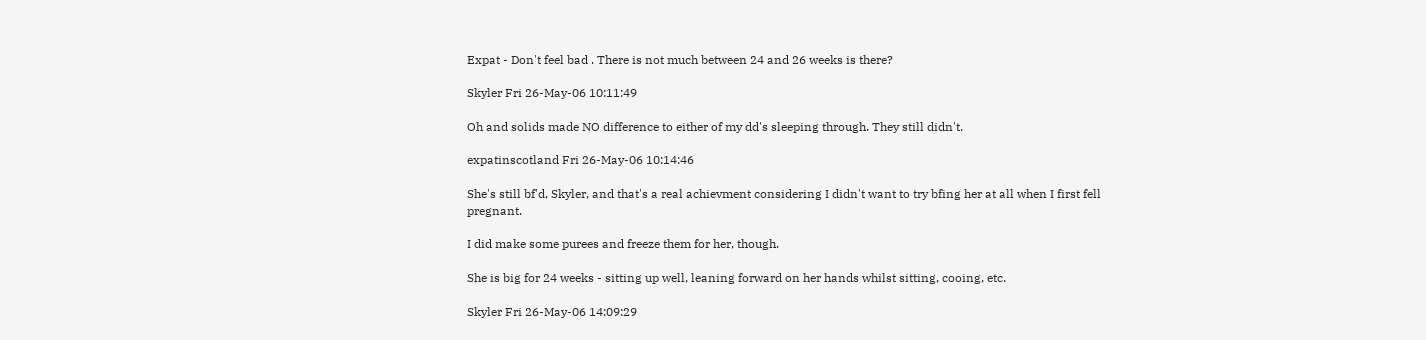Expat - Don't feel bad . There is not much between 24 and 26 weeks is there?

Skyler Fri 26-May-06 10:11:49

Oh and solids made NO difference to either of my dd's sleeping through. They still didn't.

expatinscotland Fri 26-May-06 10:14:46

She's still bf'd, Skyler, and that's a real achievment considering I didn't want to try bfing her at all when I first fell pregnant.

I did make some purees and freeze them for her, though.

She is big for 24 weeks - sitting up well, leaning forward on her hands whilst sitting, cooing, etc.

Skyler Fri 26-May-06 14:09:29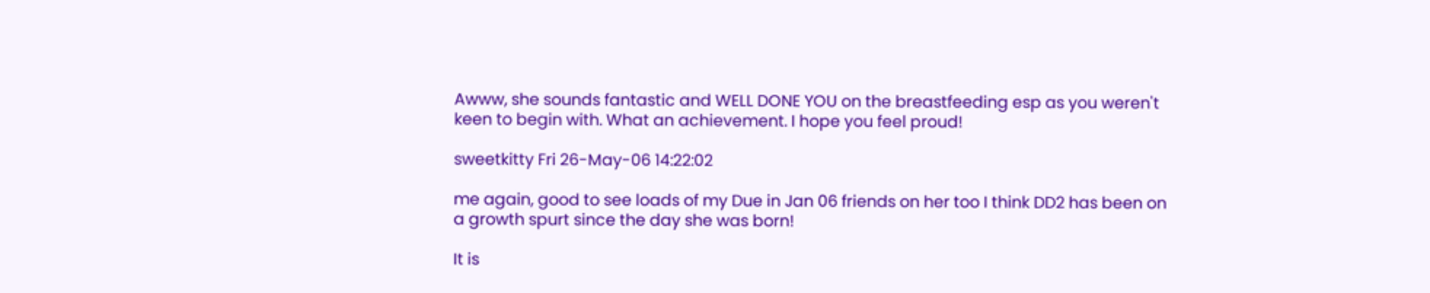Awww, she sounds fantastic and WELL DONE YOU on the breastfeeding esp as you weren't keen to begin with. What an achievement. I hope you feel proud!

sweetkitty Fri 26-May-06 14:22:02

me again, good to see loads of my Due in Jan 06 friends on her too I think DD2 has been on a growth spurt since the day she was born!

It is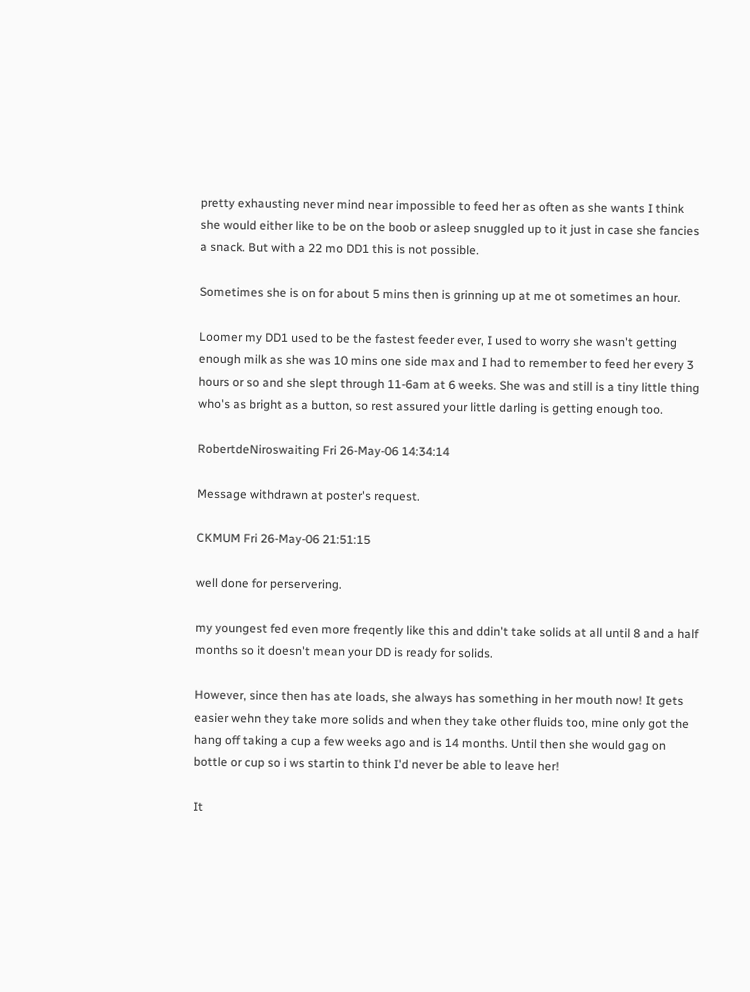pretty exhausting never mind near impossible to feed her as often as she wants I think she would either like to be on the boob or asleep snuggled up to it just in case she fancies a snack. But with a 22 mo DD1 this is not possible.

Sometimes she is on for about 5 mins then is grinning up at me ot sometimes an hour.

Loomer my DD1 used to be the fastest feeder ever, I used to worry she wasn't getting enough milk as she was 10 mins one side max and I had to remember to feed her every 3 hours or so and she slept through 11-6am at 6 weeks. She was and still is a tiny little thing who's as bright as a button, so rest assured your little darling is getting enough too.

RobertdeNiroswaiting Fri 26-May-06 14:34:14

Message withdrawn at poster's request.

CKMUM Fri 26-May-06 21:51:15

well done for perservering.

my youngest fed even more freqently like this and ddin't take solids at all until 8 and a half months so it doesn't mean your DD is ready for solids.

However, since then has ate loads, she always has something in her mouth now! It gets easier wehn they take more solids and when they take other fluids too, mine only got the hang off taking a cup a few weeks ago and is 14 months. Until then she would gag on bottle or cup so i ws startin to think I'd never be able to leave her!

It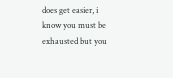does get easier, i know you must be exhausted but you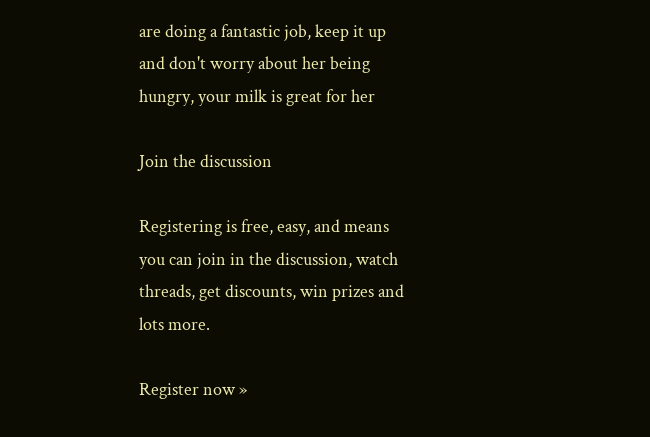are doing a fantastic job, keep it up and don't worry about her being hungry, your milk is great for her

Join the discussion

Registering is free, easy, and means you can join in the discussion, watch threads, get discounts, win prizes and lots more.

Register now »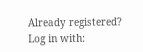Already registered? Log in with: